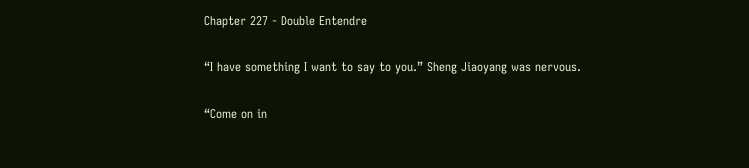Chapter 227 - Double Entendre

“I have something I want to say to you.” Sheng Jiaoyang was nervous.

“Come on in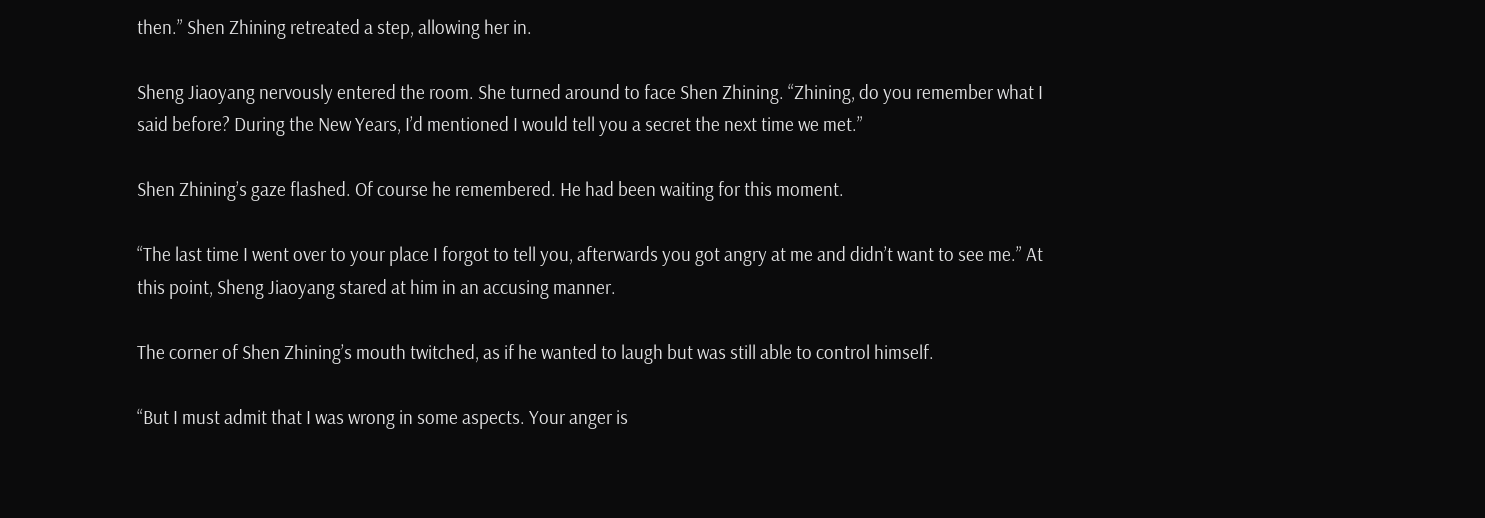then.” Shen Zhining retreated a step, allowing her in.

Sheng Jiaoyang nervously entered the room. She turned around to face Shen Zhining. “Zhining, do you remember what I said before? During the New Years, I’d mentioned I would tell you a secret the next time we met.”

Shen Zhining’s gaze flashed. Of course he remembered. He had been waiting for this moment.

“The last time I went over to your place I forgot to tell you, afterwards you got angry at me and didn’t want to see me.” At this point, Sheng Jiaoyang stared at him in an accusing manner.

The corner of Shen Zhining’s mouth twitched, as if he wanted to laugh but was still able to control himself.

“But I must admit that I was wrong in some aspects. Your anger is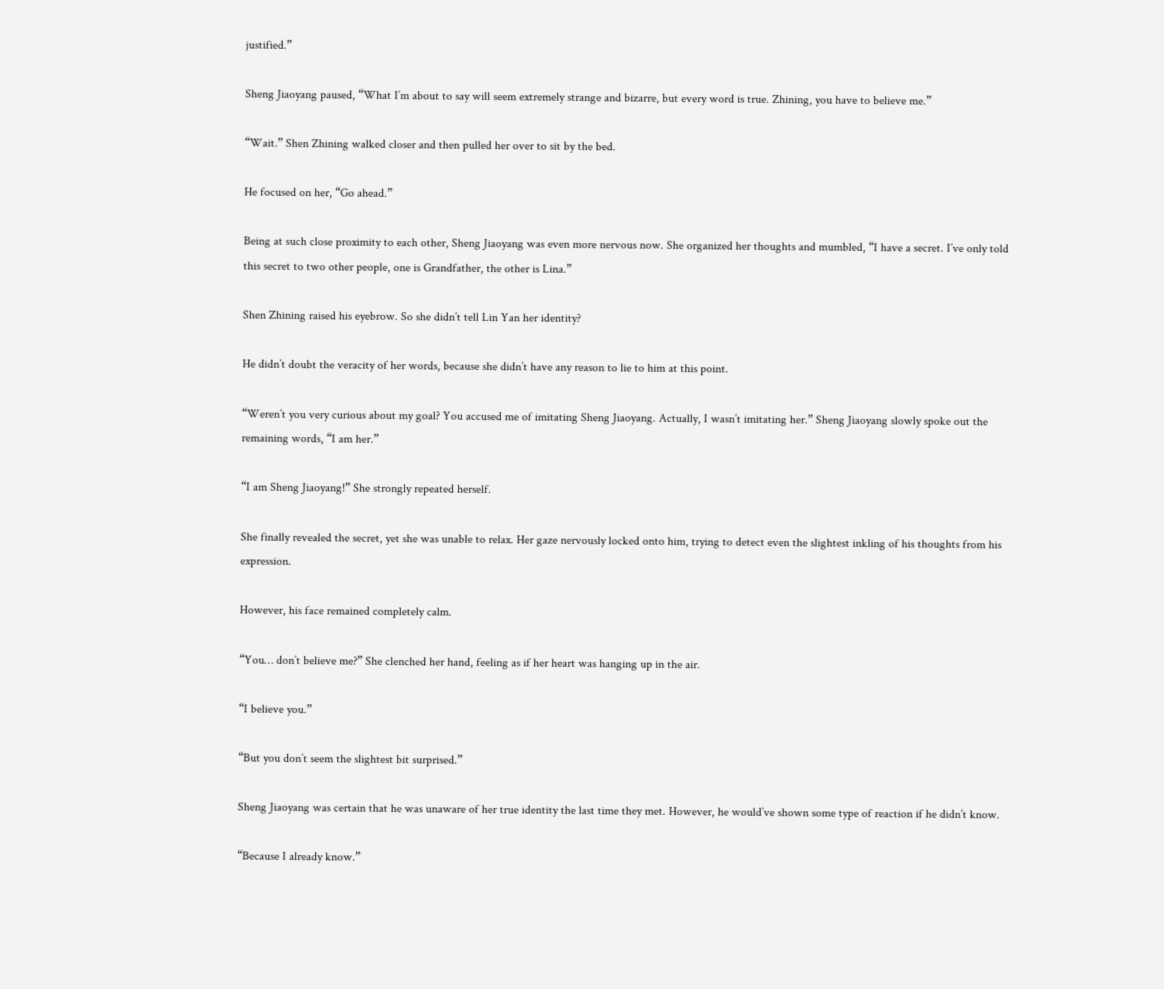justified.”

Sheng Jiaoyang paused, “What I’m about to say will seem extremely strange and bizarre, but every word is true. Zhining, you have to believe me.”

“Wait.” Shen Zhining walked closer and then pulled her over to sit by the bed.

He focused on her, “Go ahead.”

Being at such close proximity to each other, Sheng Jiaoyang was even more nervous now. She organized her thoughts and mumbled, “I have a secret. I’ve only told this secret to two other people, one is Grandfather, the other is Lina.”

Shen Zhining raised his eyebrow. So she didn’t tell Lin Yan her identity?

He didn’t doubt the veracity of her words, because she didn’t have any reason to lie to him at this point.

“Weren’t you very curious about my goal? You accused me of imitating Sheng Jiaoyang. Actually, I wasn’t imitating her.” Sheng Jiaoyang slowly spoke out the remaining words, “I am her.”

“I am Sheng Jiaoyang!” She strongly repeated herself.

She finally revealed the secret, yet she was unable to relax. Her gaze nervously locked onto him, trying to detect even the slightest inkling of his thoughts from his expression.

However, his face remained completely calm.

“You… don’t believe me?” She clenched her hand, feeling as if her heart was hanging up in the air.

“I believe you.”

“But you don’t seem the slightest bit surprised.”

Sheng Jiaoyang was certain that he was unaware of her true identity the last time they met. However, he would’ve shown some type of reaction if he didn’t know.

“Because I already know.”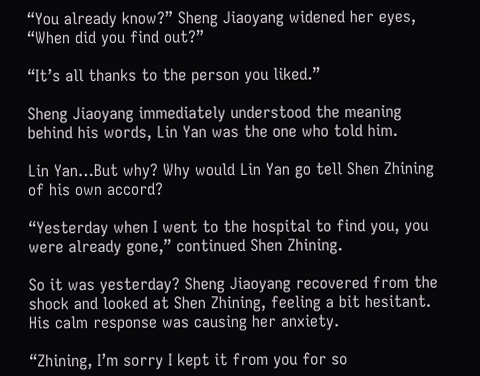“You already know?” Sheng Jiaoyang widened her eyes, “When did you find out?”

“It’s all thanks to the person you liked.”

Sheng Jiaoyang immediately understood the meaning behind his words, Lin Yan was the one who told him.

Lin Yan…But why? Why would Lin Yan go tell Shen Zhining of his own accord?

“Yesterday when I went to the hospital to find you, you were already gone,” continued Shen Zhining.

So it was yesterday? Sheng Jiaoyang recovered from the shock and looked at Shen Zhining, feeling a bit hesitant. His calm response was causing her anxiety.

“Zhining, I’m sorry I kept it from you for so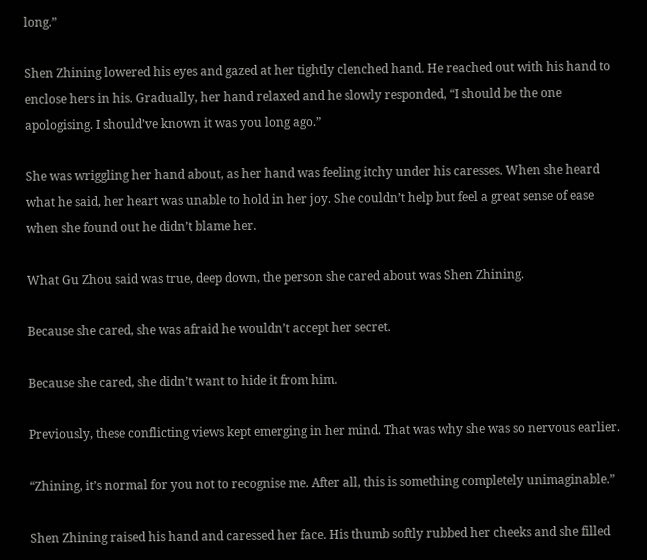long.”

Shen Zhining lowered his eyes and gazed at her tightly clenched hand. He reached out with his hand to enclose hers in his. Gradually, her hand relaxed and he slowly responded, “I should be the one apologising. I should’ve known it was you long ago.”

She was wriggling her hand about, as her hand was feeling itchy under his caresses. When she heard what he said, her heart was unable to hold in her joy. She couldn’t help but feel a great sense of ease when she found out he didn’t blame her.

What Gu Zhou said was true, deep down, the person she cared about was Shen Zhining.

Because she cared, she was afraid he wouldn’t accept her secret.

Because she cared, she didn’t want to hide it from him.

Previously, these conflicting views kept emerging in her mind. That was why she was so nervous earlier.

“Zhining, it’s normal for you not to recognise me. After all, this is something completely unimaginable.”

Shen Zhining raised his hand and caressed her face. His thumb softly rubbed her cheeks and she filled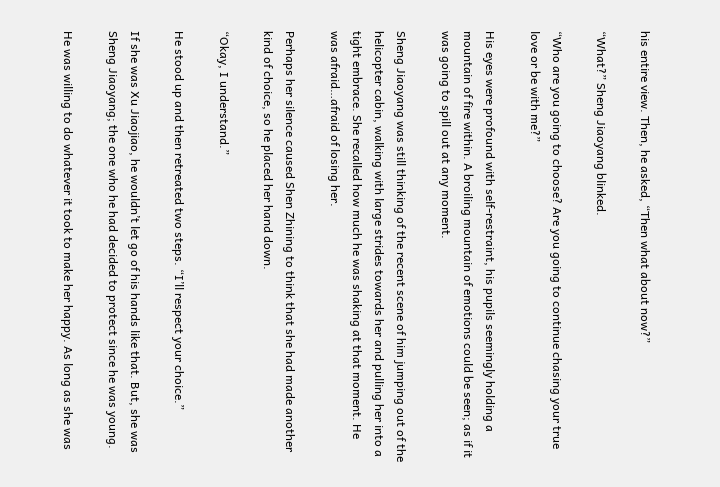his entire view. Then, he asked, “Then what about now?”

“What?” Sheng Jiaoyang blinked.

“Who are you going to choose? Are you going to continue chasing your true love or be with me?”

His eyes were profound with self-restraint, his pupils seemingly holding a mountain of fire within. A broiling mountain of emotions could be seen; as if it was going to spill out at any moment.

Sheng Jiaoyang was still thinking of the recent scene of him jumping out of the helicopter cabin, walking with large strides towards her and pulling her into a tight embrace. She recalled how much he was shaking at that moment. He was afraid…afraid of losing her.

Perhaps her silence caused Shen Zhining to think that she had made another kind of choice, so he placed her hand down.

“Okay, I understand.”

He stood up and then retreated two steps. “I’ll respect your choice.”

If she was Xu Jiaojiao, he wouldn’t let go of his hands like that. But, she was Sheng Jiaoyang; the one who he had decided to protect since he was young.

He was willing to do whatever it took to make her happy. As long as she was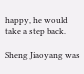happy, he would take a step back.

Sheng Jiaoyang was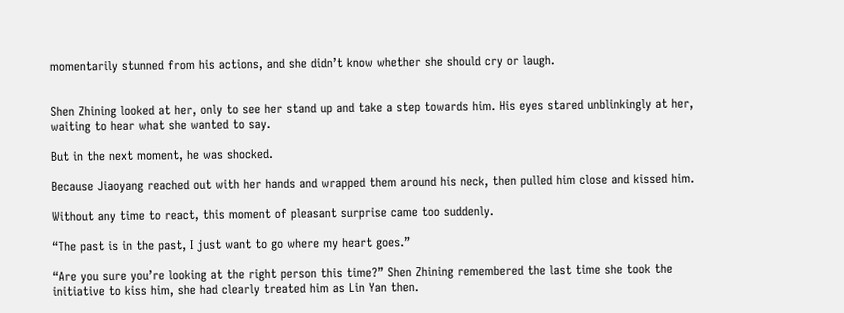momentarily stunned from his actions, and she didn’t know whether she should cry or laugh.


Shen Zhining looked at her, only to see her stand up and take a step towards him. His eyes stared unblinkingly at her, waiting to hear what she wanted to say.

But in the next moment, he was shocked.

Because Jiaoyang reached out with her hands and wrapped them around his neck, then pulled him close and kissed him.

Without any time to react, this moment of pleasant surprise came too suddenly.

“The past is in the past, I just want to go where my heart goes.”

“Are you sure you’re looking at the right person this time?” Shen Zhining remembered the last time she took the initiative to kiss him, she had clearly treated him as Lin Yan then.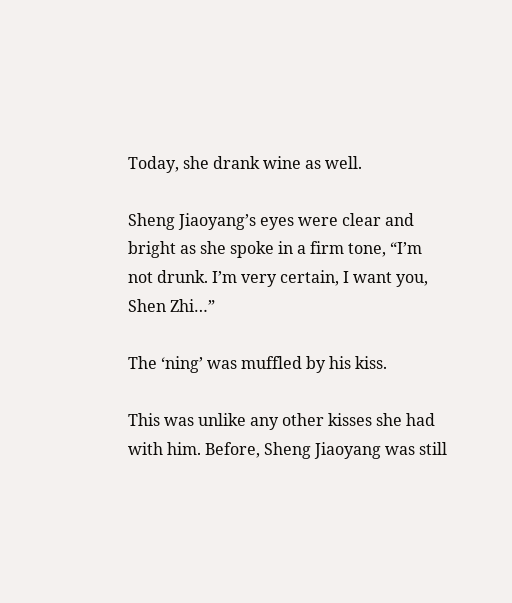Today, she drank wine as well.

Sheng Jiaoyang’s eyes were clear and bright as she spoke in a firm tone, “I’m not drunk. I’m very certain, I want you, Shen Zhi…”

The ‘ning’ was muffled by his kiss.

This was unlike any other kisses she had with him. Before, Sheng Jiaoyang was still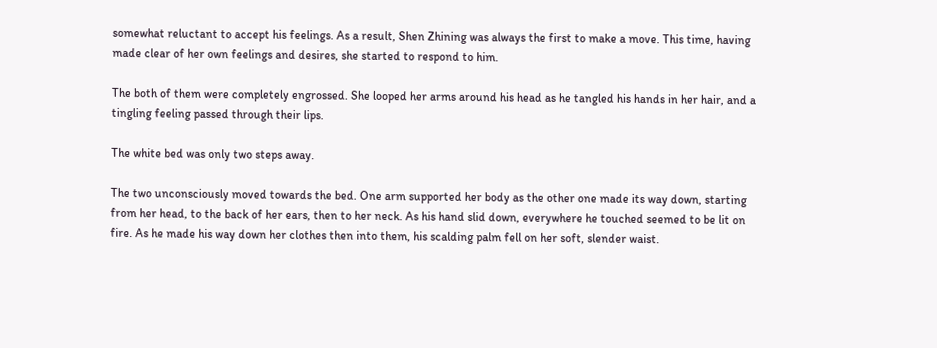somewhat reluctant to accept his feelings. As a result, Shen Zhining was always the first to make a move. This time, having made clear of her own feelings and desires, she started to respond to him.

The both of them were completely engrossed. She looped her arms around his head as he tangled his hands in her hair, and a tingling feeling passed through their lips.

The white bed was only two steps away.

The two unconsciously moved towards the bed. One arm supported her body as the other one made its way down, starting from her head, to the back of her ears, then to her neck. As his hand slid down, everywhere he touched seemed to be lit on fire. As he made his way down her clothes then into them, his scalding palm fell on her soft, slender waist.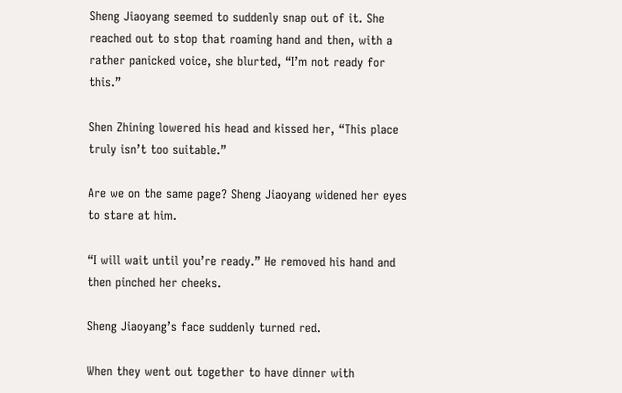Sheng Jiaoyang seemed to suddenly snap out of it. She reached out to stop that roaming hand and then, with a rather panicked voice, she blurted, “I’m not ready for this.”

Shen Zhining lowered his head and kissed her, “This place truly isn’t too suitable.”

Are we on the same page? Sheng Jiaoyang widened her eyes to stare at him.

“I will wait until you’re ready.” He removed his hand and then pinched her cheeks.

Sheng Jiaoyang’s face suddenly turned red.

When they went out together to have dinner with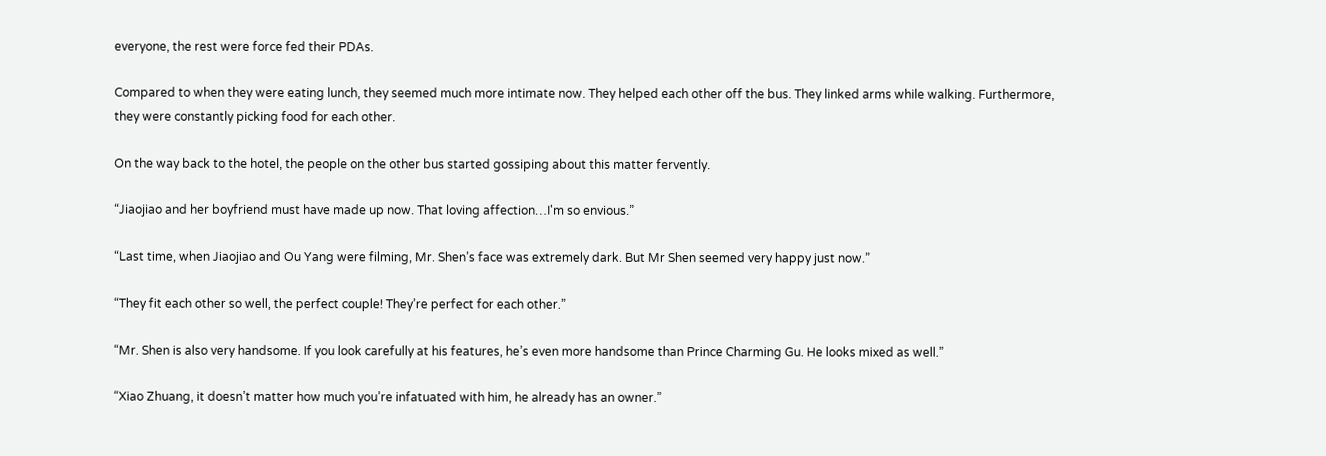everyone, the rest were force fed their PDAs.

Compared to when they were eating lunch, they seemed much more intimate now. They helped each other off the bus. They linked arms while walking. Furthermore, they were constantly picking food for each other.

On the way back to the hotel, the people on the other bus started gossiping about this matter fervently.

“Jiaojiao and her boyfriend must have made up now. That loving affection…I'm so envious.”

“Last time, when Jiaojiao and Ou Yang were filming, Mr. Shen’s face was extremely dark. But Mr Shen seemed very happy just now.”

“They fit each other so well, the perfect couple! They’re perfect for each other.”

“Mr. Shen is also very handsome. If you look carefully at his features, he’s even more handsome than Prince Charming Gu. He looks mixed as well.”

“Xiao Zhuang, it doesn’t matter how much you’re infatuated with him, he already has an owner.”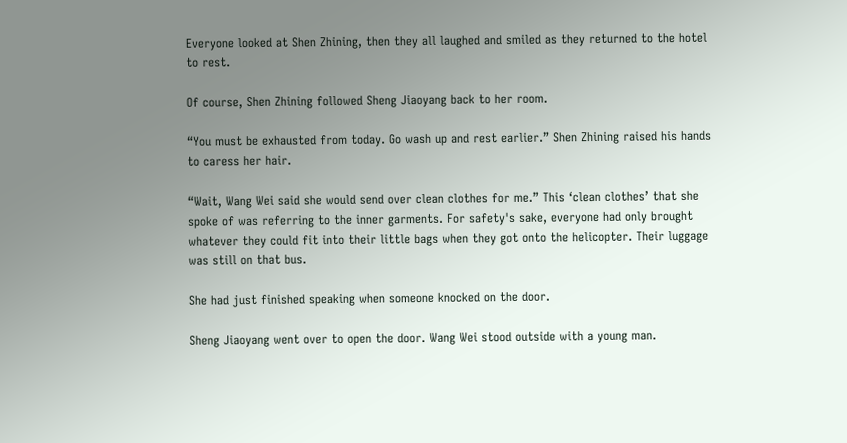Everyone looked at Shen Zhining, then they all laughed and smiled as they returned to the hotel to rest.

Of course, Shen Zhining followed Sheng Jiaoyang back to her room.

“You must be exhausted from today. Go wash up and rest earlier.” Shen Zhining raised his hands to caress her hair.

“Wait, Wang Wei said she would send over clean clothes for me.” This ‘clean clothes’ that she spoke of was referring to the inner garments. For safety's sake, everyone had only brought whatever they could fit into their little bags when they got onto the helicopter. Their luggage was still on that bus.

She had just finished speaking when someone knocked on the door.

Sheng Jiaoyang went over to open the door. Wang Wei stood outside with a young man.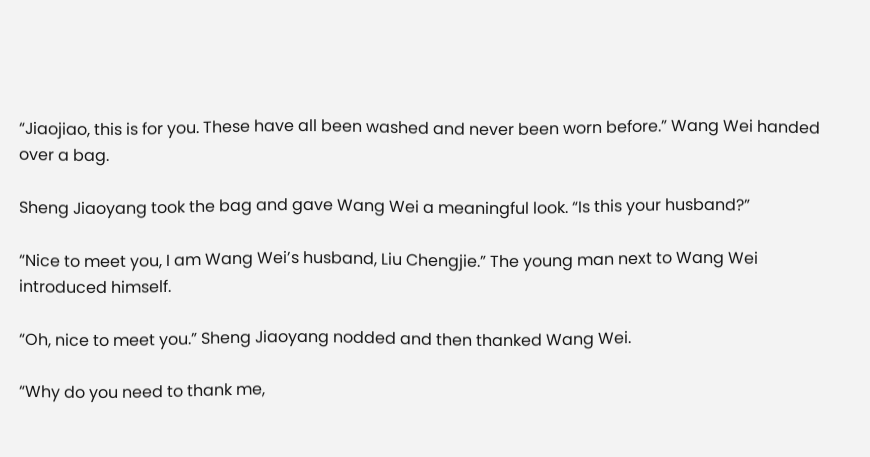“Jiaojiao, this is for you. These have all been washed and never been worn before.” Wang Wei handed over a bag.

Sheng Jiaoyang took the bag and gave Wang Wei a meaningful look. “Is this your husband?”

“Nice to meet you, I am Wang Wei’s husband, Liu Chengjie.” The young man next to Wang Wei introduced himself.

“Oh, nice to meet you.” Sheng Jiaoyang nodded and then thanked Wang Wei.

“Why do you need to thank me,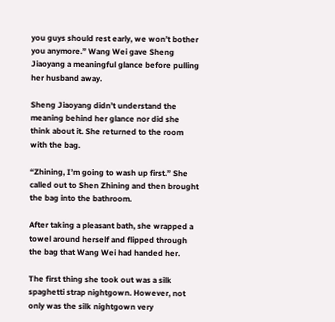you guys should rest early, we won’t bother you anymore.” Wang Wei gave Sheng Jiaoyang a meaningful glance before pulling her husband away.

Sheng Jiaoyang didn’t understand the meaning behind her glance nor did she think about it. She returned to the room with the bag.

“Zhining, I’m going to wash up first.” She called out to Shen Zhining and then brought the bag into the bathroom.

After taking a pleasant bath, she wrapped a towel around herself and flipped through the bag that Wang Wei had handed her.

The first thing she took out was a silk spaghetti strap nightgown. However, not only was the silk nightgown very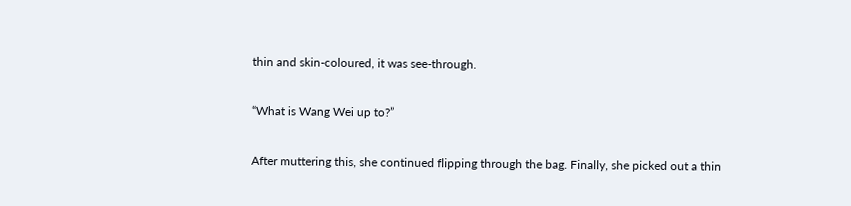thin and skin-coloured, it was see-through.

“What is Wang Wei up to?”

After muttering this, she continued flipping through the bag. Finally, she picked out a thin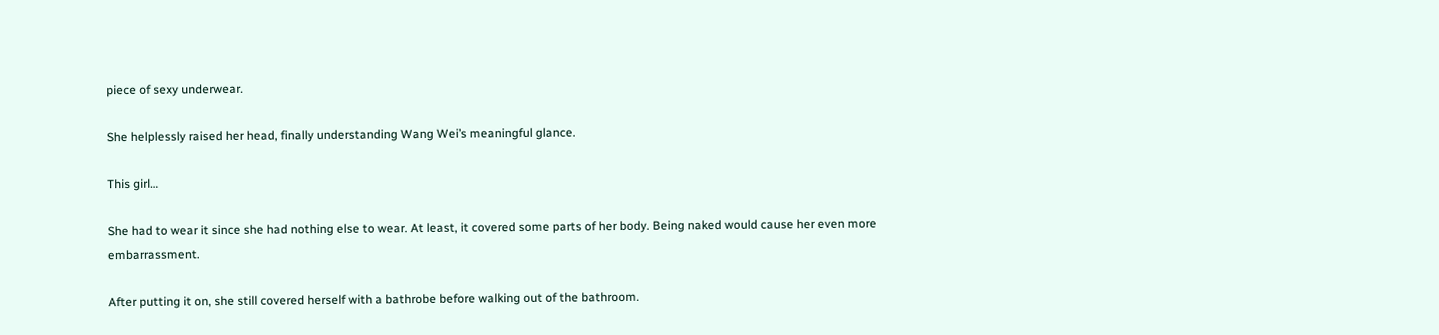piece of sexy underwear.

She helplessly raised her head, finally understanding Wang Wei’s meaningful glance.

This girl…

She had to wear it since she had nothing else to wear. At least, it covered some parts of her body. Being naked would cause her even more embarrassment.

After putting it on, she still covered herself with a bathrobe before walking out of the bathroom.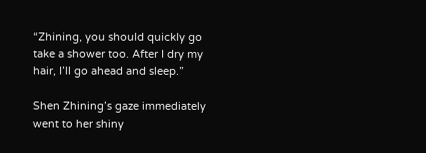“Zhining, you should quickly go take a shower too. After I dry my hair, I’ll go ahead and sleep.”

Shen Zhining’s gaze immediately went to her shiny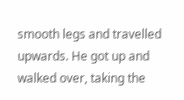smooth legs and travelled upwards. He got up and walked over, taking the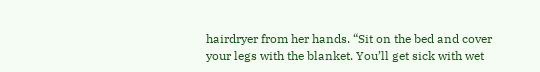hairdryer from her hands. “Sit on the bed and cover your legs with the blanket. You’ll get sick with wet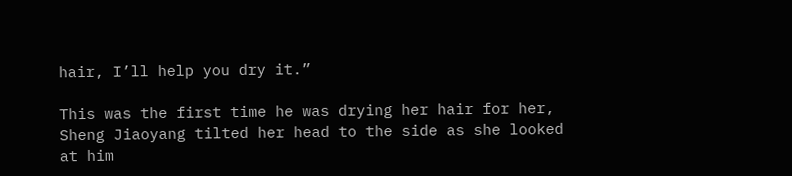hair, I’ll help you dry it.”

This was the first time he was drying her hair for her, Sheng Jiaoyang tilted her head to the side as she looked at him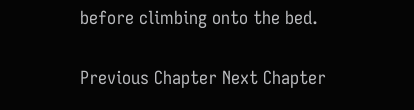before climbing onto the bed.

Previous Chapter Next Chapter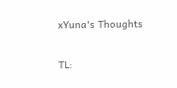xYuna's Thoughts

TL: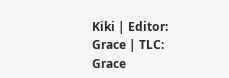Kiki | Editor: Grace | TLC: Grace